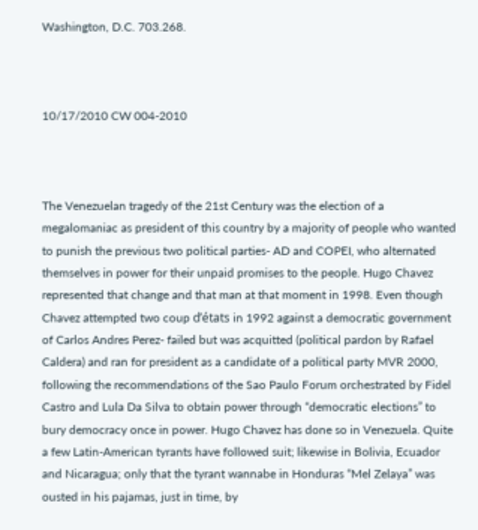Washington, D.C. 703.268.



10/17/2010 CW 004-2010



The Venezuelan tragedy of the 21st Century was the election of a megalomaniac as president of this country by a majority of people who wanted to punish the previous two political parties- AD and COPEI, who alternated themselves in power for their unpaid promises to the people. Hugo Chavez represented that change and that man at that moment in 1998. Even though Chavez attempted two coup d’états in 1992 against a democratic government of Carlos Andres Perez- failed but was acquitted (political pardon by Rafael Caldera) and ran for president as a candidate of a political party MVR 2000, following the recommendations of the Sao Paulo Forum orchestrated by Fidel Castro and Lula Da Silva to obtain power through “democratic elections” to bury democracy once in power. Hugo Chavez has done so in Venezuela. Quite a few Latin-American tyrants have followed suit; likewise in Bolivia, Ecuador and Nicaragua; only that the tyrant wannabe in Honduras “Mel Zelaya” was ousted in his pajamas, just in time, by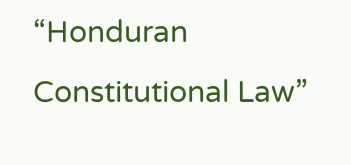“Honduran Constitutional Law”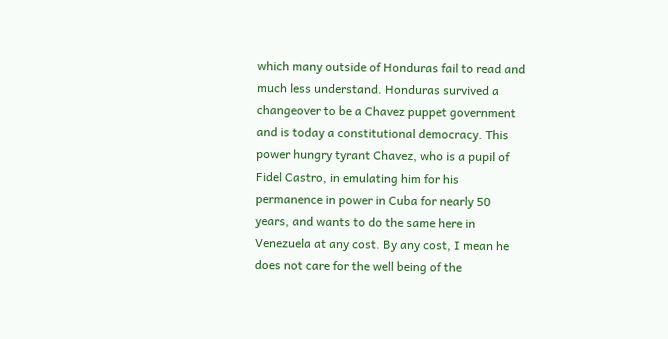which many outside of Honduras fail to read and much less understand. Honduras survived a changeover to be a Chavez puppet government and is today a constitutional democracy. This power hungry tyrant Chavez, who is a pupil of Fidel Castro, in emulating him for his permanence in power in Cuba for nearly 50 years, and wants to do the same here in Venezuela at any cost. By any cost, I mean he does not care for the well being of the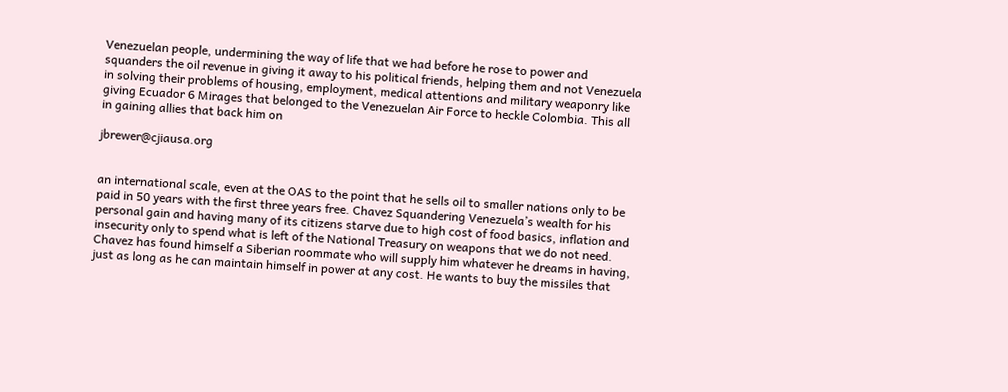Venezuelan people, undermining the way of life that we had before he rose to power and squanders the oil revenue in giving it away to his political friends, helping them and not Venezuela in solving their problems of housing, employment, medical attentions and military weaponry like giving Ecuador 6 Mirages that belonged to the Venezuelan Air Force to heckle Colombia. This all in gaining allies that back him on

jbrewer@cjiausa.org


an international scale, even at the OAS to the point that he sells oil to smaller nations only to be paid in 50 years with the first three years free. Chavez Squandering Venezuela’s wealth for his personal gain and having many of its citizens starve due to high cost of food basics, inflation and insecurity only to spend what is left of the National Treasury on weapons that we do not need. Chavez has found himself a Siberian roommate who will supply him whatever he dreams in having, just as long as he can maintain himself in power at any cost. He wants to buy the missiles that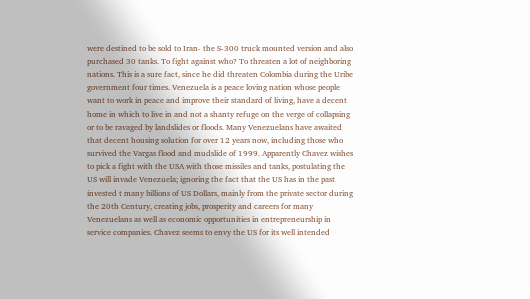were destined to be sold to Iran- the S-300 truck mounted version and also purchased 30 tanks. To fight against who? To threaten a lot of neighboring nations. This is a sure fact, since he did threaten Colombia during the Uribe government four times. Venezuela is a peace loving nation whose people want to work in peace and improve their standard of living, have a decent home in which to live in and not a shanty refuge on the verge of collapsing or to be ravaged by landslides or floods. Many Venezuelans have awaited that decent housing solution for over 12 years now, including those who survived the Vargas flood and mudslide of 1999. Apparently Chavez wishes to pick a fight with the USA with those missiles and tanks, postulating the US will invade Venezuela; ignoring the fact that the US has in the past invested t many billions of US Dollars, mainly from the private sector during the 20th Century, creating jobs, prosperity and careers for many Venezuelans as well as economic opportunities in entrepreneurship in service companies. Chavez seems to envy the US for its well intended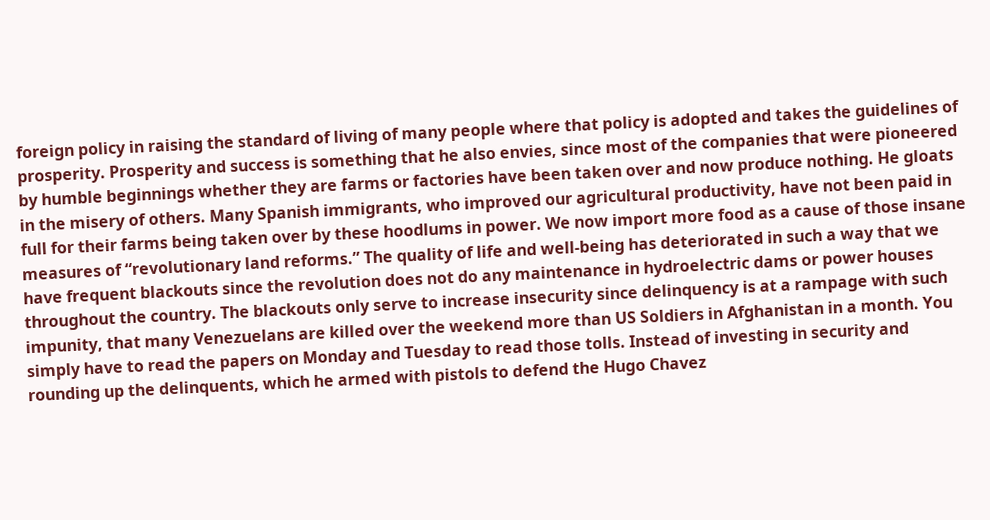foreign policy in raising the standard of living of many people where that policy is adopted and takes the guidelines of prosperity. Prosperity and success is something that he also envies, since most of the companies that were pioneered by humble beginnings whether they are farms or factories have been taken over and now produce nothing. He gloats in the misery of others. Many Spanish immigrants, who improved our agricultural productivity, have not been paid in full for their farms being taken over by these hoodlums in power. We now import more food as a cause of those insane measures of “revolutionary land reforms.” The quality of life and well-being has deteriorated in such a way that we have frequent blackouts since the revolution does not do any maintenance in hydroelectric dams or power houses throughout the country. The blackouts only serve to increase insecurity since delinquency is at a rampage with such impunity, that many Venezuelans are killed over the weekend more than US Soldiers in Afghanistan in a month. You simply have to read the papers on Monday and Tuesday to read those tolls. Instead of investing in security and rounding up the delinquents, which he armed with pistols to defend the Hugo Chavez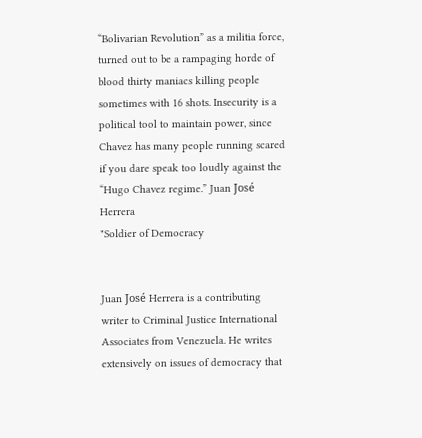“Bolivarian Revolution” as a militia force, turned out to be a rampaging horde of blood thirty maniacs killing people sometimes with 16 shots. Insecurity is a political tool to maintain power, since Chavez has many people running scared if you dare speak too loudly against the “Hugo Chavez regime.” Juan José Herrera
"Soldier of Democracy


Juan José Herrera is a contributing writer to Criminal Justice International Associates from Venezuela. He writes extensively on issues of democracy that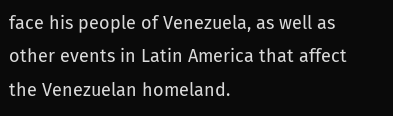face his people of Venezuela, as well as other events in Latin America that affect the Venezuelan homeland.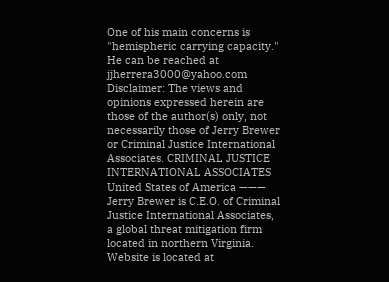One of his main concerns is "hemispheric carrying capacity." He can be reached at jjherrera3000@yahoo.com
Disclaimer: The views and opinions expressed herein are those of the author(s) only, not necessarily those of Jerry Brewer or Criminal Justice International Associates. CRIMINAL JUSTICE INTERNATIONAL ASSOCIATES United States of America ——— Jerry Brewer is C.E.O. of Criminal Justice International Associates, a global threat mitigation firm located in northern Virginia. Website is located at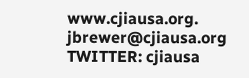www.cjiausa.org. jbrewer@cjiausa.org TWITTER: cjiausa